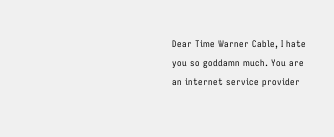Dear Time Warner Cable, I hate you so goddamn much. You are an internet service provider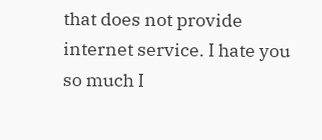that does not provide internet service. I hate you so much I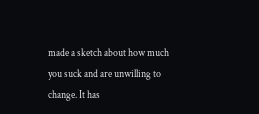made a sketch about how much you suck and are unwilling to change. It has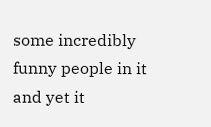some incredibly funny people in it and yet it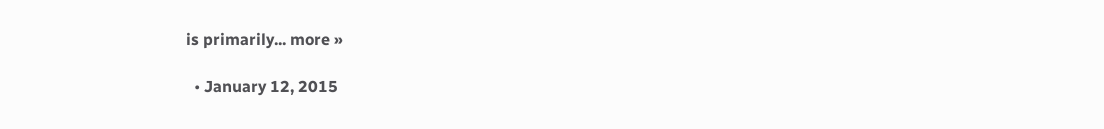is primarily... more »

  • January 12, 2015